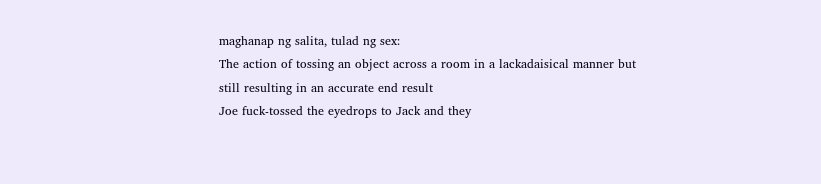maghanap ng salita, tulad ng sex:
The action of tossing an object across a room in a lackadaisical manner but still resulting in an accurate end result
Joe fuck-tossed the eyedrops to Jack and they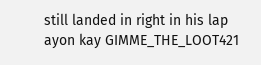still landed in right in his lap
ayon kay GIMME_THE_LOOT421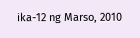ika-12 ng Marso, 2010